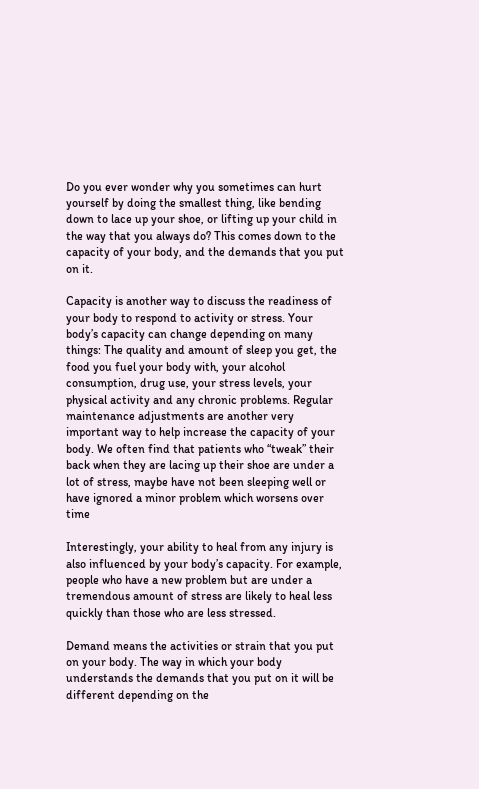Do you ever wonder why you sometimes can hurt yourself by doing the smallest thing, like bending down to lace up your shoe, or lifting up your child in the way that you always do? This comes down to the capacity of your body, and the demands that you put on it.

Capacity is another way to discuss the readiness of your body to respond to activity or stress. Your body’s capacity can change depending on many things: The quality and amount of sleep you get, the food you fuel your body with, your alcohol consumption, drug use, your stress levels, your physical activity and any chronic problems. Regular maintenance adjustments are another very important way to help increase the capacity of your body. We often find that patients who “tweak” their back when they are lacing up their shoe are under a lot of stress, maybe have not been sleeping well or have ignored a minor problem which worsens over time

Interestingly, your ability to heal from any injury is also influenced by your body’s capacity. For example, people who have a new problem but are under a tremendous amount of stress are likely to heal less quickly than those who are less stressed.

Demand means the activities or strain that you put on your body. The way in which your body understands the demands that you put on it will be different depending on the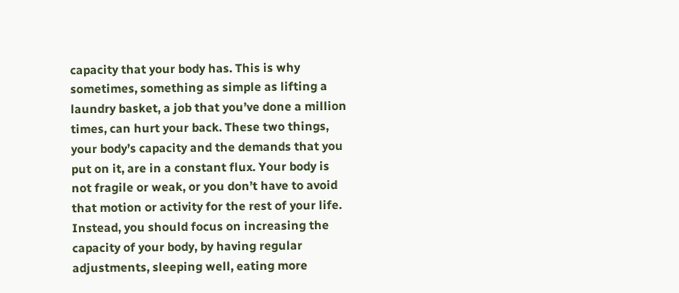capacity that your body has. This is why sometimes, something as simple as lifting a laundry basket, a job that you’ve done a million times, can hurt your back. These two things, your body’s capacity and the demands that you put on it, are in a constant flux. Your body is not fragile or weak, or you don’t have to avoid that motion or activity for the rest of your life. Instead, you should focus on increasing the capacity of your body, by having regular adjustments, sleeping well, eating more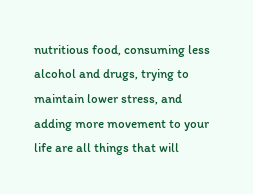nutritious food, consuming less alcohol and drugs, trying to maintain lower stress, and adding more movement to your life are all things that will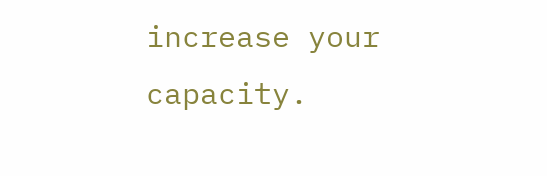increase your capacity.